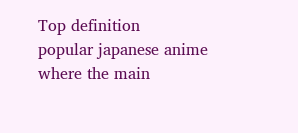Top definition
popular japanese anime where the main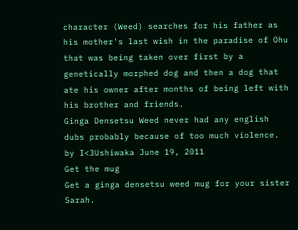character (Weed) searches for his father as his mother's last wish in the paradise of Ohu that was being taken over first by a genetically morphed dog and then a dog that ate his owner after months of being left with his brother and friends.
Ginga Densetsu Weed never had any english dubs probably because of too much violence.
by I<3Ushiwaka June 19, 2011
Get the mug
Get a ginga densetsu weed mug for your sister Sarah.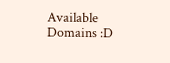Available Domains :D